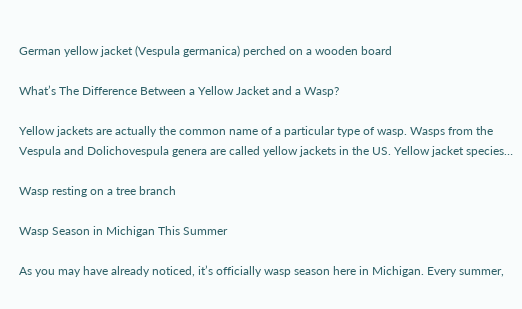German yellow jacket (Vespula germanica) perched on a wooden board

What’s The Difference Between a Yellow Jacket and a Wasp?

Yellow jackets are actually the common name of a particular type of wasp. Wasps from the Vespula and Dolichovespula genera are called yellow jackets in the US. Yellow jacket species…

Wasp resting on a tree branch

Wasp Season in Michigan This Summer

As you may have already noticed, it’s officially wasp season here in Michigan. Every summer,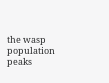the wasp population peaks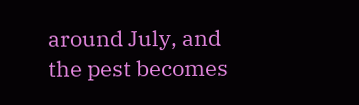around July, and the pest becomes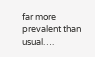far more prevalent than usual….